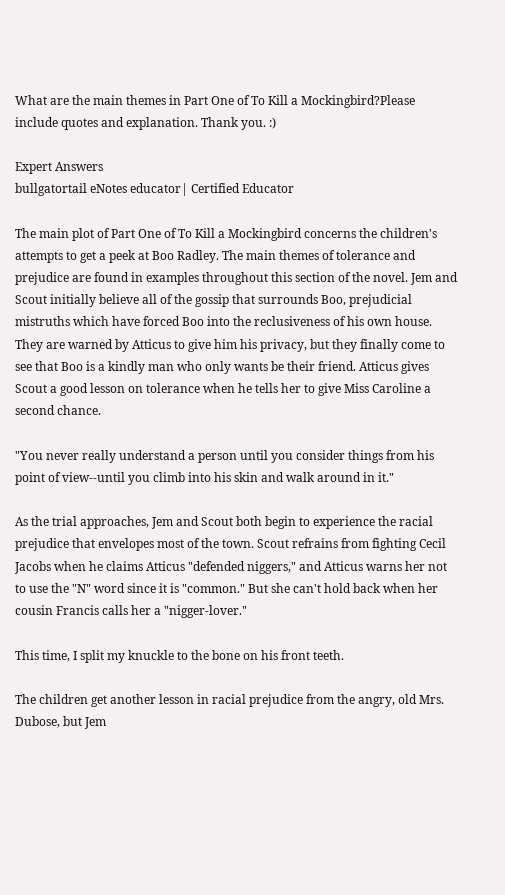What are the main themes in Part One of To Kill a Mockingbird?Please include quotes and explanation. Thank you. :)

Expert Answers
bullgatortail eNotes educator| Certified Educator

The main plot of Part One of To Kill a Mockingbird concerns the children's attempts to get a peek at Boo Radley. The main themes of tolerance and prejudice are found in examples throughout this section of the novel. Jem and Scout initially believe all of the gossip that surrounds Boo, prejudicial mistruths which have forced Boo into the reclusiveness of his own house. They are warned by Atticus to give him his privacy, but they finally come to see that Boo is a kindly man who only wants be their friend. Atticus gives Scout a good lesson on tolerance when he tells her to give Miss Caroline a second chance.

"You never really understand a person until you consider things from his point of view--until you climb into his skin and walk around in it."

As the trial approaches, Jem and Scout both begin to experience the racial prejudice that envelopes most of the town. Scout refrains from fighting Cecil Jacobs when he claims Atticus "defended niggers," and Atticus warns her not to use the "N" word since it is "common." But she can't hold back when her cousin Francis calls her a "nigger-lover."

This time, I split my knuckle to the bone on his front teeth.

The children get another lesson in racial prejudice from the angry, old Mrs. Dubose, but Jem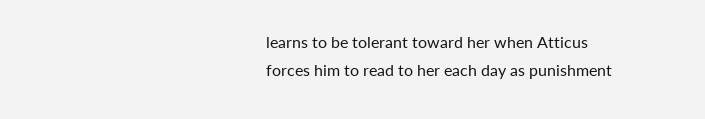learns to be tolerant toward her when Atticus forces him to read to her each day as punishment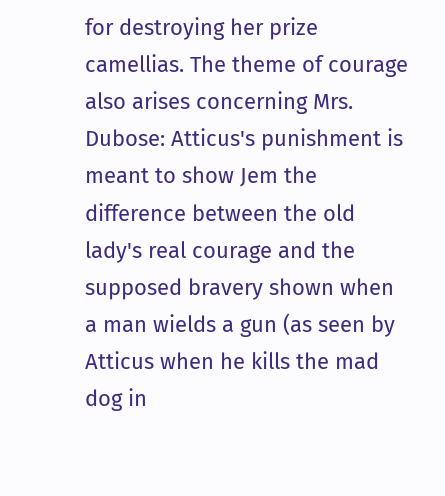for destroying her prize camellias. The theme of courage also arises concerning Mrs. Dubose: Atticus's punishment is meant to show Jem the difference between the old lady's real courage and the supposed bravery shown when a man wields a gun (as seen by Atticus when he kills the mad dog in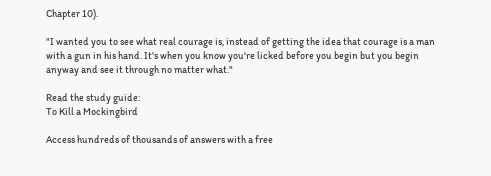Chapter 10).

"I wanted you to see what real courage is, instead of getting the idea that courage is a man with a gun in his hand. It's when you know you're licked before you begin but you begin anyway and see it through no matter what."

Read the study guide:
To Kill a Mockingbird

Access hundreds of thousands of answers with a free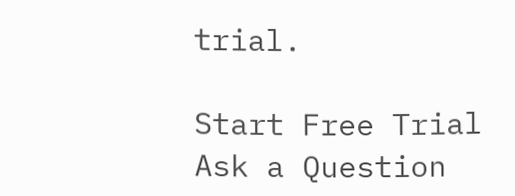trial.

Start Free Trial
Ask a Question